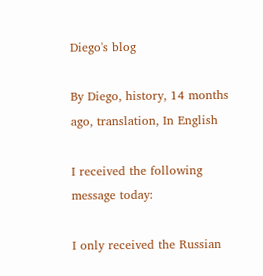Diego's blog

By Diego, history, 14 months ago, translation, In English

I received the following message today:

I only received the Russian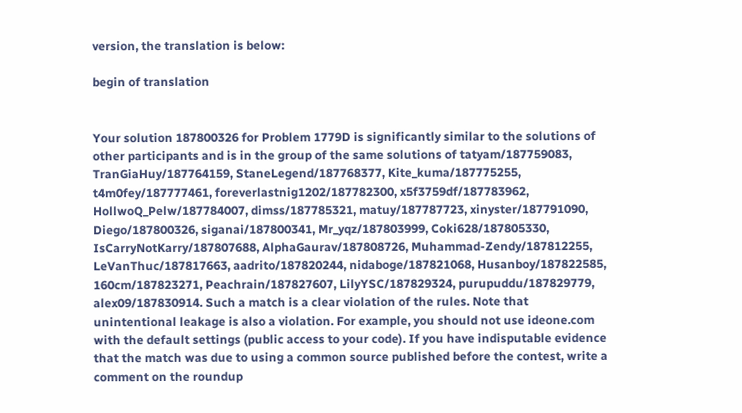version, the translation is below:

begin of translation


Your solution 187800326 for Problem 1779D is significantly similar to the solutions of other participants and is in the group of the same solutions of tatyam/187759083, TranGiaHuy/187764159, StaneLegend/187768377, Kite_kuma/187775255, t4m0fey/187777461, foreverlastnig1202/187782300, x5f3759df/187783962, HollwoQ_Pelw/187784007, dimss/187785321, matuy/187787723, xinyster/187791090, Diego/187800326, siganai/187800341, Mr_yqz/187803999, Coki628/187805330, IsCarryNotKarry/187807688, AlphaGaurav/187808726, Muhammad-Zendy/187812255, LeVanThuc/187817663, aadrito/187820244, nidaboge/187821068, Husanboy/187822585, 160cm/187823271, Peachrain/187827607, LilyYSC/187829324, purupuddu/187829779, alex09/187830914. Such a match is a clear violation of the rules. Note that unintentional leakage is also a violation. For example, you should not use ideone.com with the default settings (public access to your code). If you have indisputable evidence that the match was due to using a common source published before the contest, write a comment on the roundup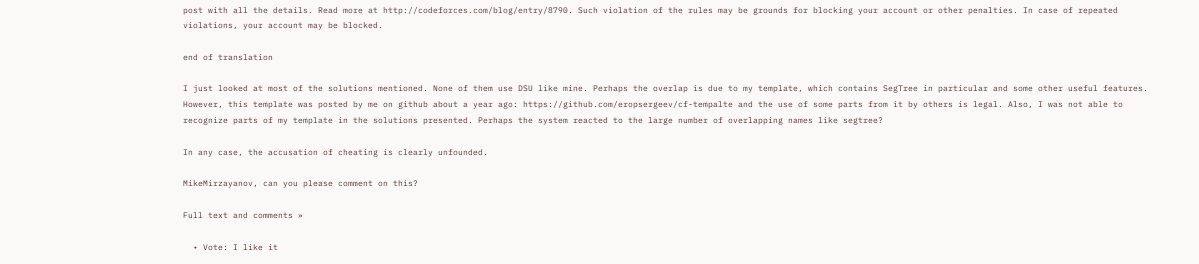post with all the details. Read more at http://codeforces.com/blog/entry/8790. Such violation of the rules may be grounds for blocking your account or other penalties. In case of repeated violations, your account may be blocked.

end of translation

I just looked at most of the solutions mentioned. None of them use DSU like mine. Perhaps the overlap is due to my template, which contains SegTree in particular and some other useful features. However, this template was posted by me on github about a year ago: https://github.com/eropsergeev/cf-tempalte and the use of some parts from it by others is legal. Also, I was not able to recognize parts of my template in the solutions presented. Perhaps the system reacted to the large number of overlapping names like segtree?

In any case, the accusation of cheating is clearly unfounded.

MikeMirzayanov, can you please comment on this?

Full text and comments »

  • Vote: I like it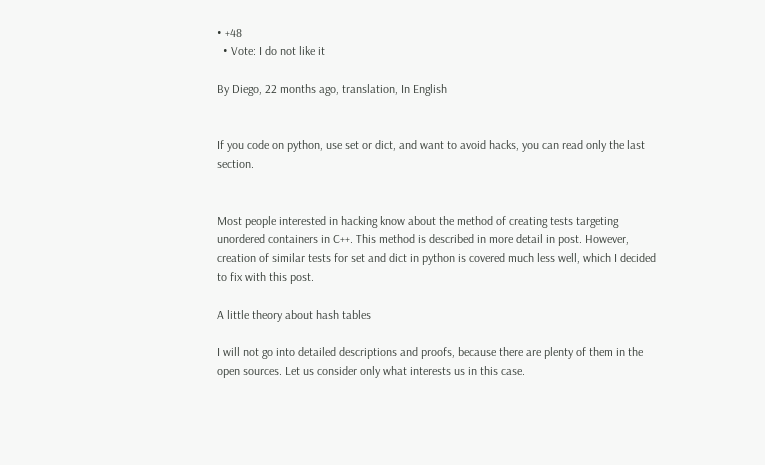• +48
  • Vote: I do not like it

By Diego, 22 months ago, translation, In English


If you code on python, use set or dict, and want to avoid hacks, you can read only the last section.


Most people interested in hacking know about the method of creating tests targeting unordered containers in C++. This method is described in more detail in post. However, creation of similar tests for set and dict in python is covered much less well, which I decided to fix with this post.

A little theory about hash tables

I will not go into detailed descriptions and proofs, because there are plenty of them in the open sources. Let us consider only what interests us in this case.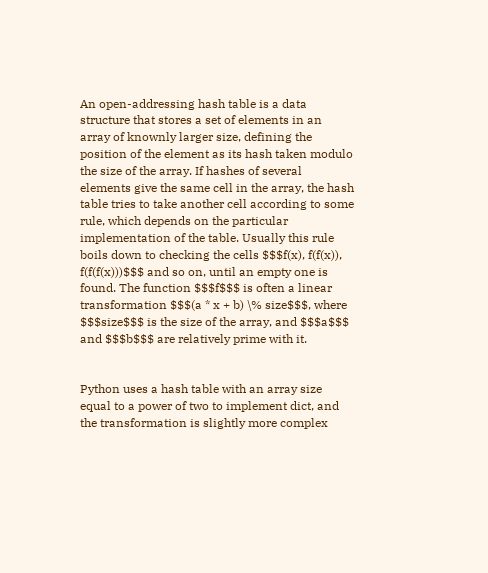An open-addressing hash table is a data structure that stores a set of elements in an array of knownly larger size, defining the position of the element as its hash taken modulo the size of the array. If hashes of several elements give the same cell in the array, the hash table tries to take another cell according to some rule, which depends on the particular implementation of the table. Usually this rule boils down to checking the cells $$$f(x), f(f(x)), f(f(f(x)))$$$ and so on, until an empty one is found. The function $$$f$$$ is often a linear transformation $$$(a * x + b) \% size$$$, where $$$size$$$ is the size of the array, and $$$a$$$ and $$$b$$$ are relatively prime with it.


Python uses a hash table with an array size equal to a power of two to implement dict, and the transformation is slightly more complex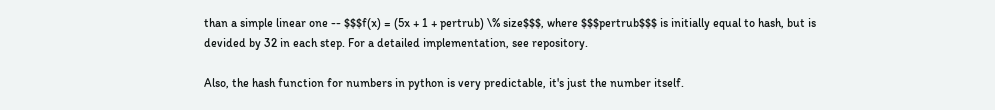than a simple linear one -- $$$f(x) = (5x + 1 + pertrub) \% size$$$, where $$$pertrub$$$ is initially equal to hash, but is devided by 32 in each step. For a detailed implementation, see repository.

Also, the hash function for numbers in python is very predictable, it's just the number itself.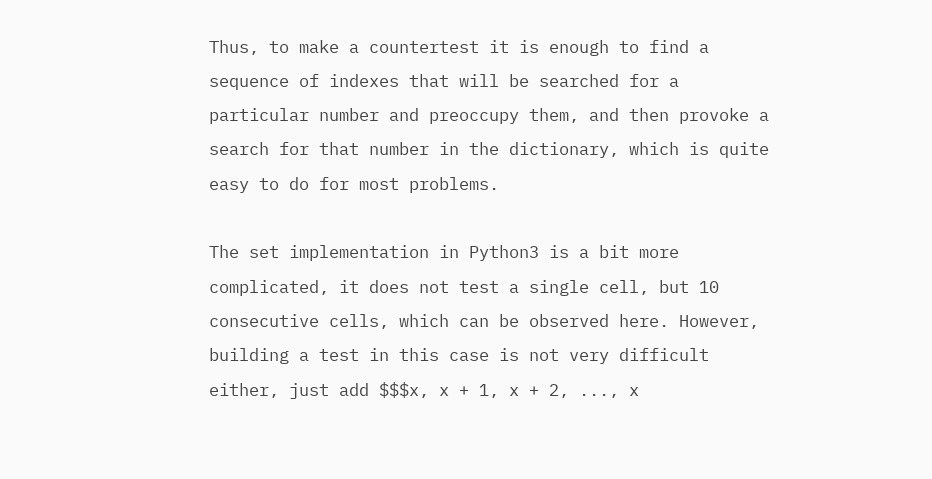Thus, to make a countertest it is enough to find a sequence of indexes that will be searched for a particular number and preoccupy them, and then provoke a search for that number in the dictionary, which is quite easy to do for most problems.

The set implementation in Python3 is a bit more complicated, it does not test a single cell, but 10 consecutive cells, which can be observed here. However, building a test in this case is not very difficult either, just add $$$x, x + 1, x + 2, ..., x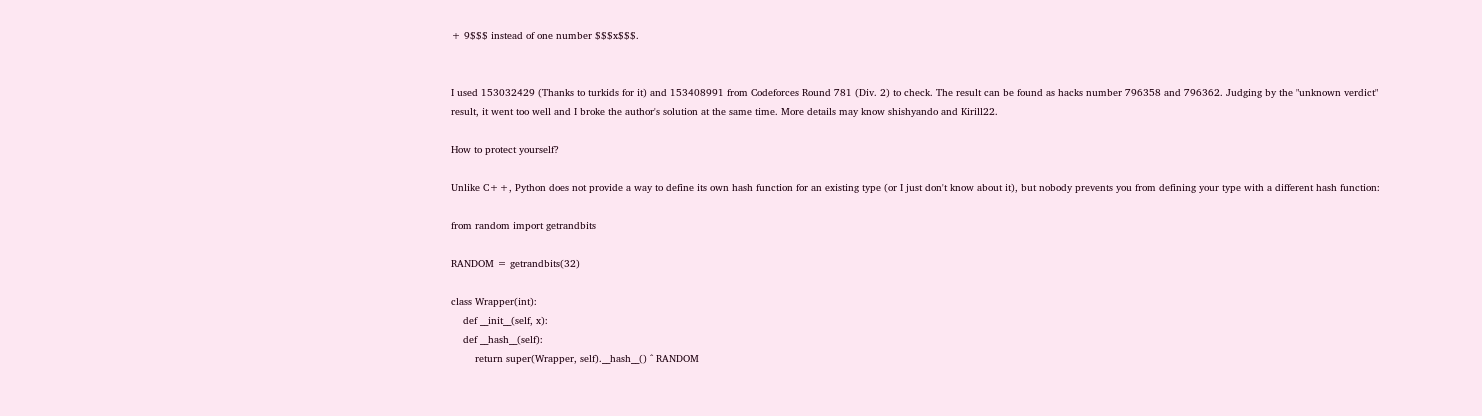+ 9$$$ instead of one number $$$x$$$.


I used 153032429 (Thanks to turkids for it) and 153408991 from Codeforces Round 781 (Div. 2) to check. The result can be found as hacks number 796358 and 796362. Judging by the "unknown verdict" result, it went too well and I broke the author's solution at the same time. More details may know shishyando and Kirill22.

How to protect yourself?

Unlike C++, Python does not provide a way to define its own hash function for an existing type (or I just don't know about it), but nobody prevents you from defining your type with a different hash function:

from random import getrandbits

RANDOM = getrandbits(32)

class Wrapper(int):
    def __init__(self, x):
    def __hash__(self):
        return super(Wrapper, self).__hash__() ^ RANDOM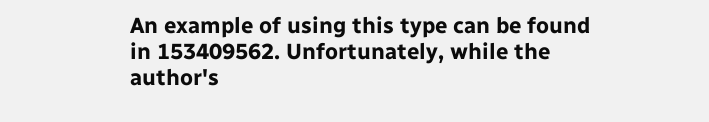An example of using this type can be found in 153409562. Unfortunately, while the author's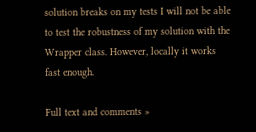solution breaks on my tests I will not be able to test the robustness of my solution with the Wrapper class. However, locally it works fast enough.

Full text and comments »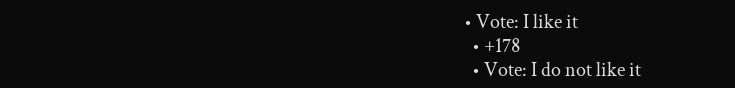• Vote: I like it
  • +178
  • Vote: I do not like it